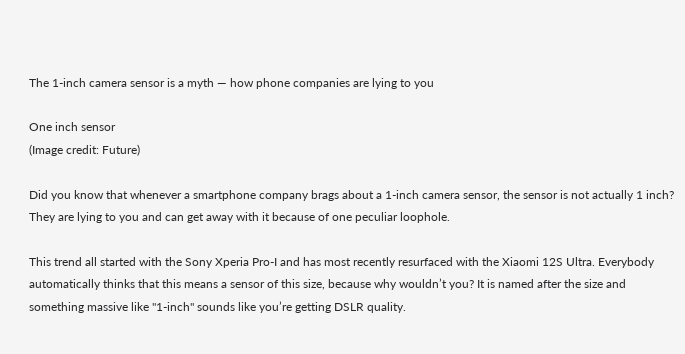The 1-inch camera sensor is a myth — how phone companies are lying to you

One inch sensor
(Image credit: Future)

Did you know that whenever a smartphone company brags about a 1-inch camera sensor, the sensor is not actually 1 inch? They are lying to you and can get away with it because of one peculiar loophole.

This trend all started with the Sony Xperia Pro-I and has most recently resurfaced with the Xiaomi 12S Ultra. Everybody automatically thinks that this means a sensor of this size, because why wouldn’t you? It is named after the size and something massive like "1-inch" sounds like you’re getting DSLR quality.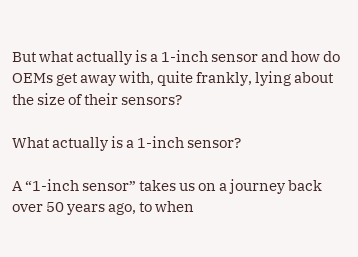But what actually is a 1-inch sensor and how do OEMs get away with, quite frankly, lying about the size of their sensors?

What actually is a 1-inch sensor?

A “1-inch sensor” takes us on a journey back over 50 years ago, to when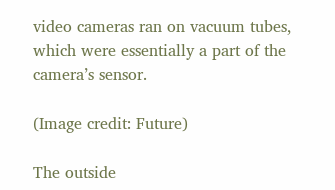video cameras ran on vacuum tubes, which were essentially a part of the camera’s sensor.

(Image credit: Future)

The outside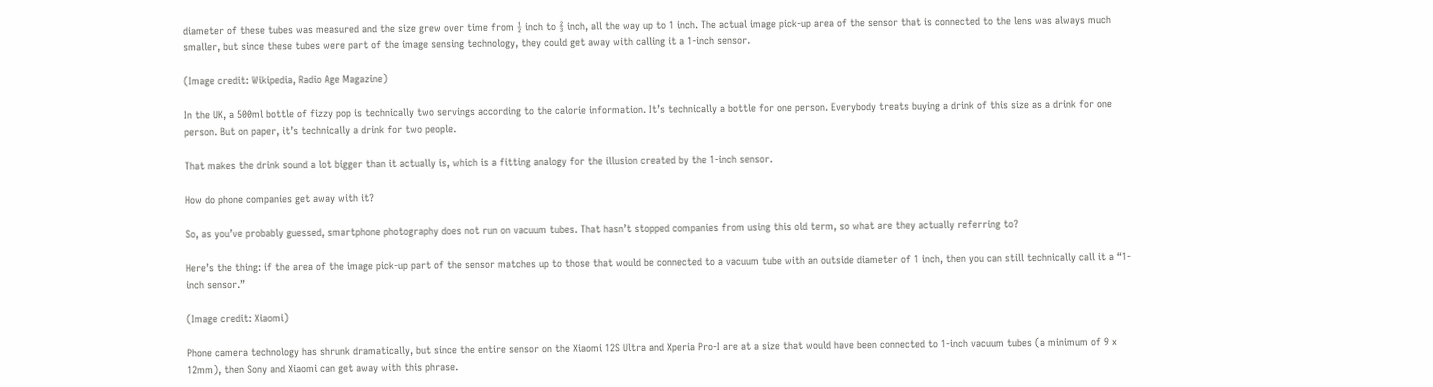diameter of these tubes was measured and the size grew over time from ½ inch to ⅔ inch, all the way up to 1 inch. The actual image pick-up area of the sensor that is connected to the lens was always much smaller, but since these tubes were part of the image sensing technology, they could get away with calling it a 1-inch sensor.

(Image credit: Wikipedia, Radio Age Magazine)

In the UK, a 500ml bottle of fizzy pop is technically two servings according to the calorie information. It’s technically a bottle for one person. Everybody treats buying a drink of this size as a drink for one person. But on paper, it’s technically a drink for two people.

That makes the drink sound a lot bigger than it actually is, which is a fitting analogy for the illusion created by the 1-inch sensor.

How do phone companies get away with it?

So, as you’ve probably guessed, smartphone photography does not run on vacuum tubes. That hasn’t stopped companies from using this old term, so what are they actually referring to?

Here’s the thing: if the area of the image pick-up part of the sensor matches up to those that would be connected to a vacuum tube with an outside diameter of 1 inch, then you can still technically call it a “1-inch sensor.”

(Image credit: Xiaomi)

Phone camera technology has shrunk dramatically, but since the entire sensor on the Xiaomi 12S Ultra and Xperia Pro-I are at a size that would have been connected to 1-inch vacuum tubes (a minimum of 9 x 12mm), then Sony and Xiaomi can get away with this phrase.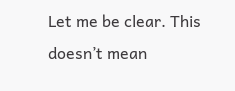Let me be clear. This doesn’t mean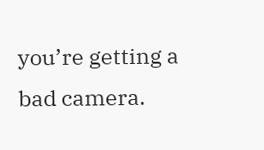you’re getting a bad camera.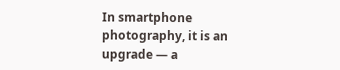In smartphone photography, it is an upgrade — a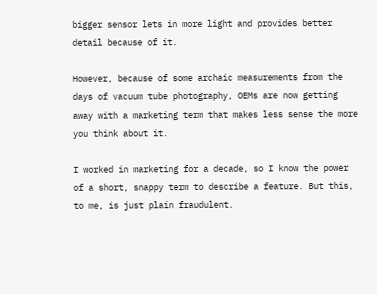bigger sensor lets in more light and provides better detail because of it.

However, because of some archaic measurements from the days of vacuum tube photography, OEMs are now getting away with a marketing term that makes less sense the more you think about it.

I worked in marketing for a decade, so I know the power of a short, snappy term to describe a feature. But this, to me, is just plain fraudulent.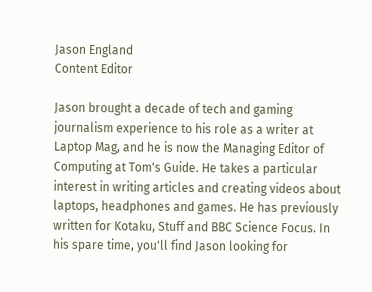Jason England
Content Editor

Jason brought a decade of tech and gaming journalism experience to his role as a writer at Laptop Mag, and he is now the Managing Editor of Computing at Tom's Guide. He takes a particular interest in writing articles and creating videos about laptops, headphones and games. He has previously written for Kotaku, Stuff and BBC Science Focus. In his spare time, you'll find Jason looking for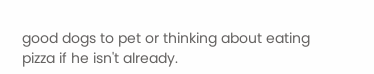good dogs to pet or thinking about eating pizza if he isn't already.